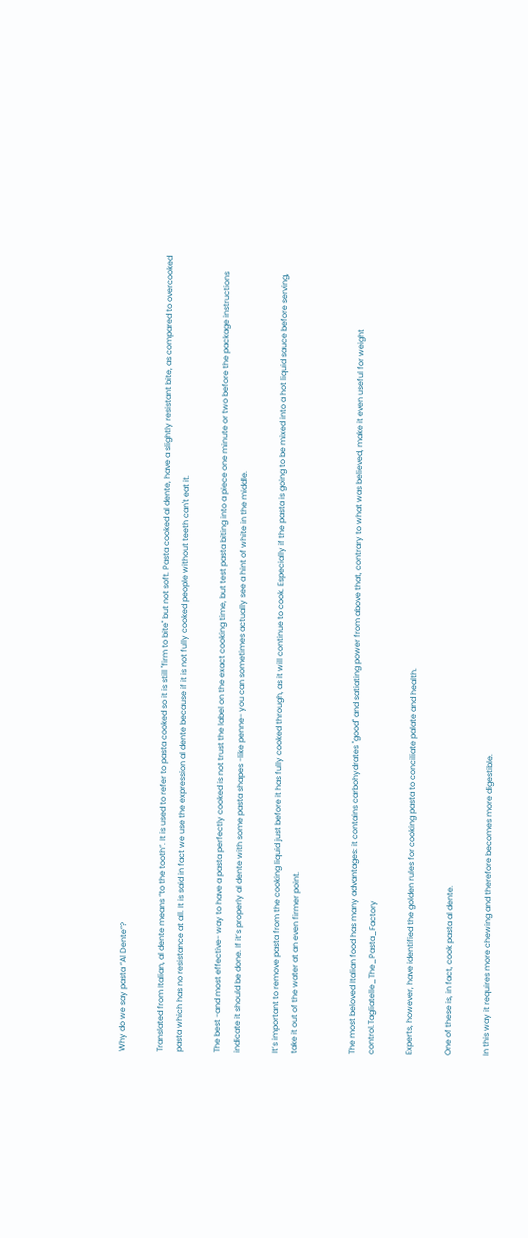Why do we say pasta “Al Dente”?

Translated from Italian, al dente means “to the tooth”. It is used to refer to pasta cooked so it is still "firm to bite" but not soft. Pasta cooked al dente, have a slightly resistant bite, as compared to overcooked pasta which has no resistance at all. It is said in fact we use the expression al dente because if it is not fully cooked people without teeth can't eat it.

The best -and most effective- way to have a pasta perfectly cooked is not trust the label on the exact cooking time, but test pasta biting into a piece one minute or two before the package instructions indicate it should be done. If it’s properly al dente with some pasta shapes -like penne- you can sometimes actually see a hint of white in the middle.

It’s important to remove pasta from the cooking liquid just before it has fully cooked through, as it will continue to cook. Especially if the pasta is going to be mixed into a hot liquid sauce before serving, take it out of the water at an even firmer point.


The most beloved Italian food has many advantages: it contains carbohydrates "good" and satiating power from above that, contrary to what was believed, make it even useful for weight control.Tagliatelle_The_Pasta_Factory

Experts, however, have identified the golden rules for cooking pasta to conciliate palate and health.

One of these is, in fact, cook pasta al dente.

In this way it requires more chewing and therefore becomes more digestible.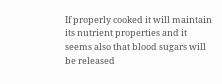If properly cooked it will maintain its nutrient properties and it seems also that blood sugars will be released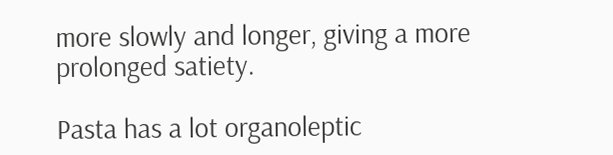more slowly and longer, giving a more prolonged satiety.

Pasta has a lot organoleptic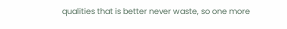qualities that is better never waste, so one more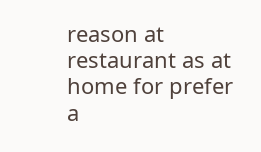reason at restaurant as at home for prefer a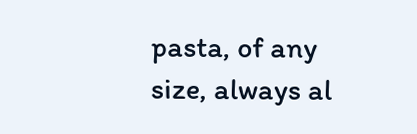pasta, of any size, always al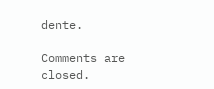dente.

Comments are closed.